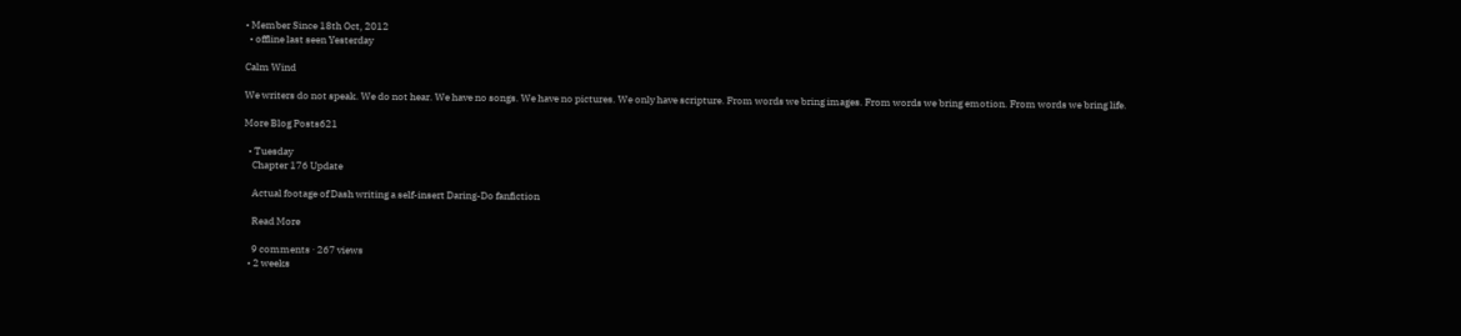• Member Since 18th Oct, 2012
  • offline last seen Yesterday

Calm Wind

We writers do not speak. We do not hear. We have no songs. We have no pictures. We only have scripture. From words we bring images. From words we bring emotion. From words we bring life.

More Blog Posts621

  • Tuesday
    Chapter 176 Update

    Actual footage of Dash writing a self-insert Daring-Do fanfiction

    Read More

    9 comments · 267 views
  • 2 weeks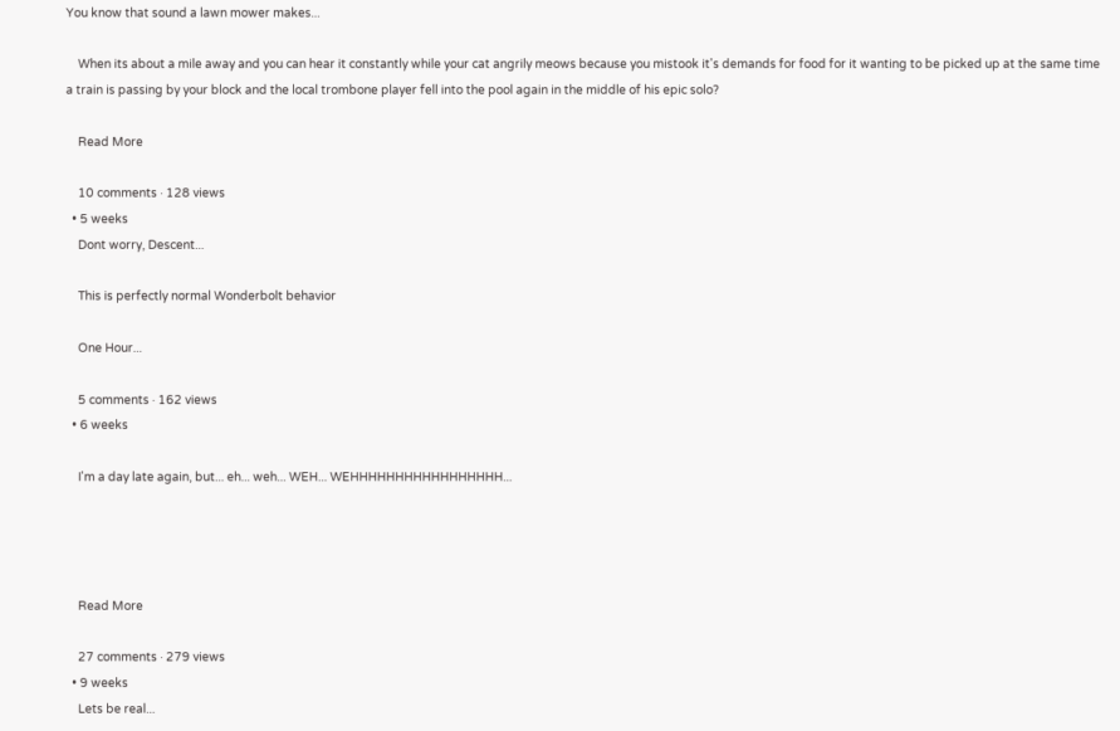You know that sound a lawn mower makes...

    When its about a mile away and you can hear it constantly while your cat angrily meows because you mistook it's demands for food for it wanting to be picked up at the same time a train is passing by your block and the local trombone player fell into the pool again in the middle of his epic solo?

    Read More

    10 comments · 128 views
  • 5 weeks
    Dont worry, Descent...

    This is perfectly normal Wonderbolt behavior

    One Hour...

    5 comments · 162 views
  • 6 weeks

    I'm a day late again, but... eh... weh... WEH... WEHHHHHHHHHHHHHHHHH...




    Read More

    27 comments · 279 views
  • 9 weeks
    Lets be real...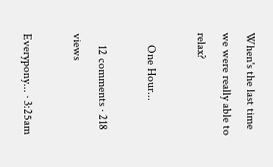When's the last time we were really able to relax?

    One Hour...

    12 comments · 218 views

Everypony... · 3:25am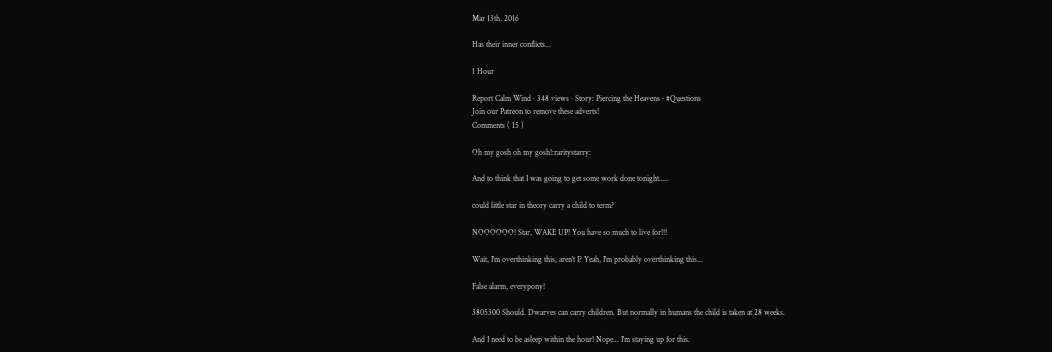Mar 13th, 2016

Has their inner conflicts...

1 Hour

Report Calm Wind · 348 views · Story: Piercing the Heavens · #Questions
Join our Patreon to remove these adverts!
Comments ( 15 )

Oh my gosh oh my gosh!:raritystarry:

And to think that I was going to get some work done tonight.....

could little star in theory carry a child to term?

NOOOOOO! Star, WAKE UP! You have so much to live for!!!

Wait, I'm overthinking this, aren't I? Yeah, I'm probably overthinking this...

False alarm, everypony!

3805300 Should. Dwarves can carry children. But normally in humans the child is taken at 28 weeks.

And I need to be asleep within the hour! Nope... I'm staying up for this.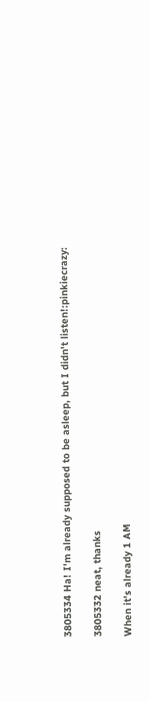3805334 Ha! I'm already supposed to be asleep, but I didn't listen!:pinkiecrazy:

3805332 neat, thanks

When it's already 1 AM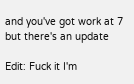and you've got work at 7 but there's an update

Edit: Fuck it I'm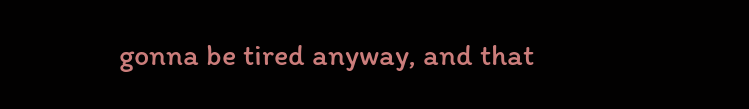gonna be tired anyway, and that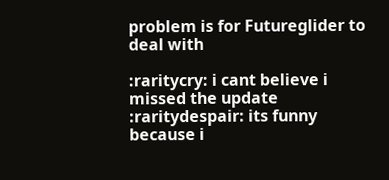problem is for Futureglider to deal with

:raritycry: i cant believe i missed the update :raritydespair: its funny because i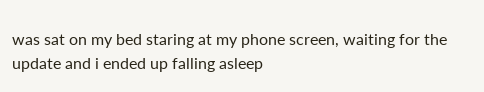was sat on my bed staring at my phone screen, waiting for the update and i ended up falling asleep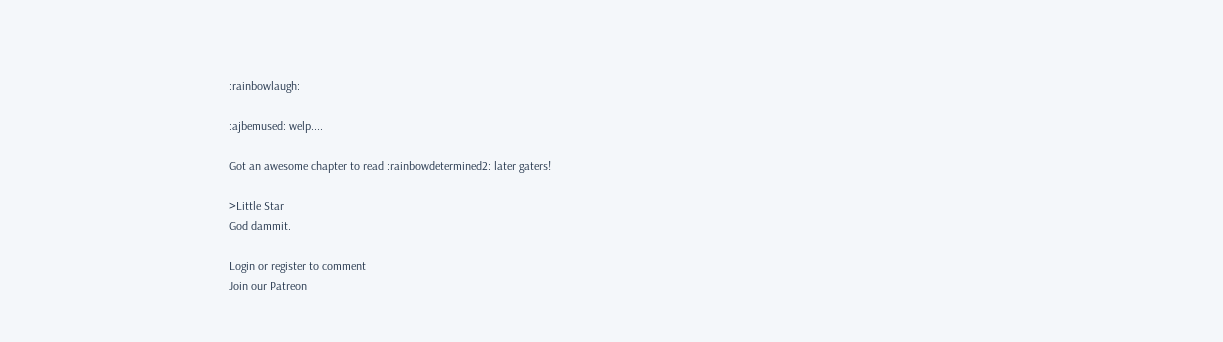:rainbowlaugh:

:ajbemused: welp....

Got an awesome chapter to read :rainbowdetermined2: later gaters!

>Little Star
God dammit.

Login or register to comment
Join our Patreon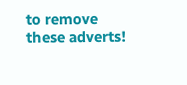to remove these adverts!